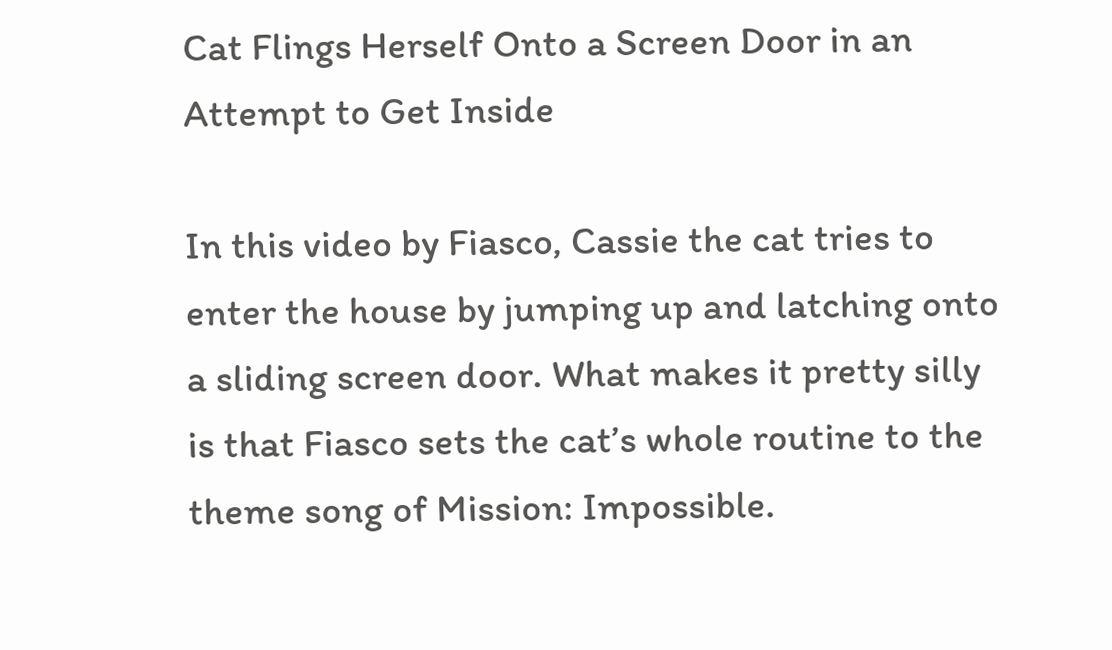Cat Flings Herself Onto a Screen Door in an Attempt to Get Inside

In this video by Fiasco, Cassie the cat tries to enter the house by jumping up and latching onto a sliding screen door. What makes it pretty silly is that Fiasco sets the cat’s whole routine to the theme song of Mission: Impossible.